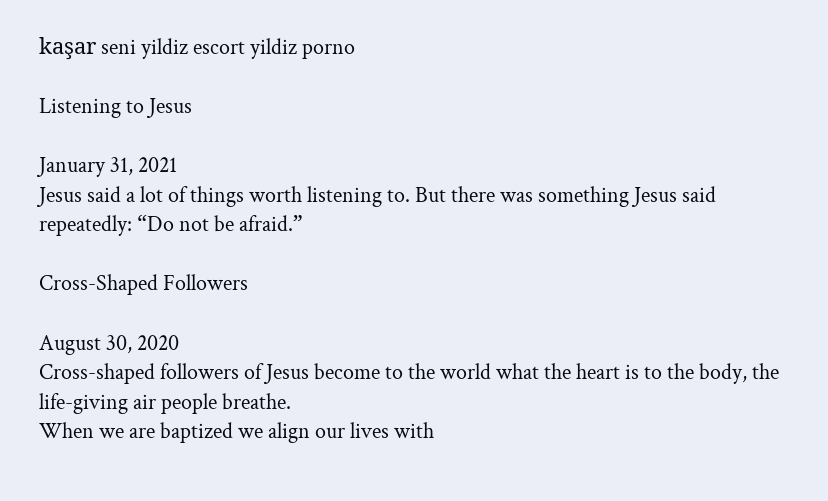kaşar seni yildiz escort yildiz porno

Listening to Jesus

January 31, 2021
Jesus said a lot of things worth listening to. But there was something Jesus said repeatedly: “Do not be afraid.”

Cross-Shaped Followers

August 30, 2020
Cross-shaped followers of Jesus become to the world what the heart is to the body, the life-giving air people breathe.
When we are baptized we align our lives with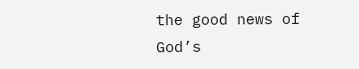the good news of God’s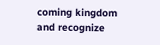coming kingdom and recognize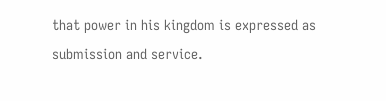that power in his kingdom is expressed as submission and service.